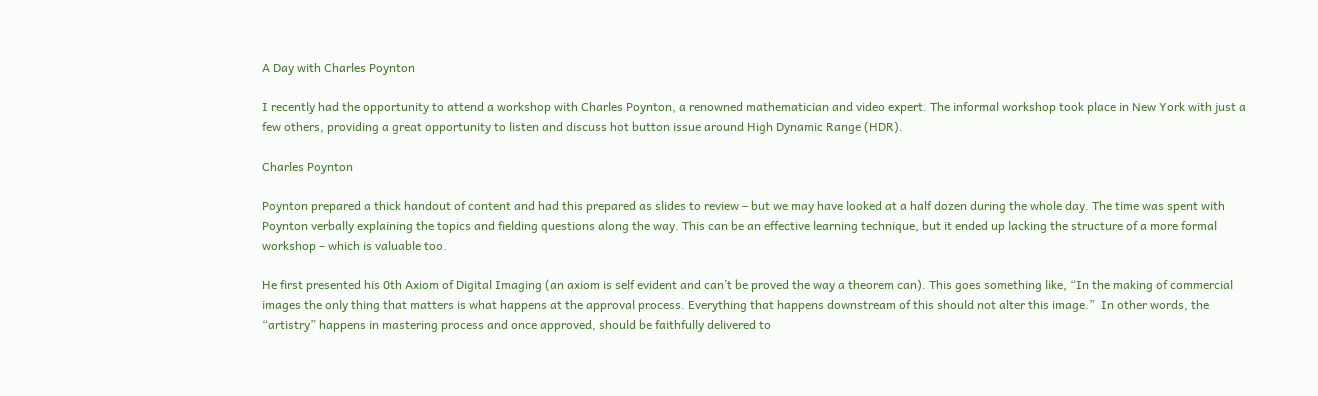A Day with Charles Poynton

I recently had the opportunity to attend a workshop with Charles Poynton, a renowned mathematician and video expert. The informal workshop took place in New York with just a few others, providing a great opportunity to listen and discuss hot button issue around High Dynamic Range (HDR).

Charles Poynton

Poynton prepared a thick handout of content and had this prepared as slides to review – but we may have looked at a half dozen during the whole day. The time was spent with Poynton verbally explaining the topics and fielding questions along the way. This can be an effective learning technique, but it ended up lacking the structure of a more formal workshop – which is valuable too.

He first presented his 0th Axiom of Digital Imaging (an axiom is self evident and can’t be proved the way a theorem can). This goes something like, “In the making of commercial images the only thing that matters is what happens at the approval process. Everything that happens downstream of this should not alter this image.”  In other words, the “artistry” happens in mastering process and once approved, should be faithfully delivered to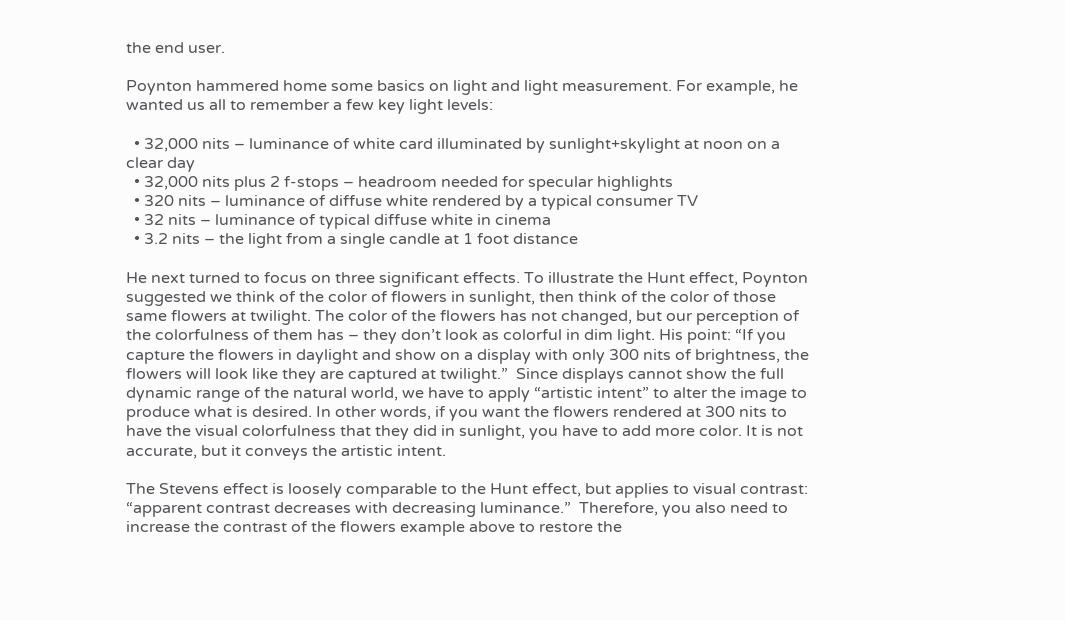the end user.

Poynton hammered home some basics on light and light measurement. For example, he wanted us all to remember a few key light levels:

  • 32,000 nits – luminance of white card illuminated by sunlight+skylight at noon on a clear day
  • 32,000 nits plus 2 f-stops – headroom needed for specular highlights
  • 320 nits – luminance of diffuse white rendered by a typical consumer TV
  • 32 nits – luminance of typical diffuse white in cinema
  • 3.2 nits – the light from a single candle at 1 foot distance

He next turned to focus on three significant effects. To illustrate the Hunt effect, Poynton suggested we think of the color of flowers in sunlight, then think of the color of those same flowers at twilight. The color of the flowers has not changed, but our perception of the colorfulness of them has – they don’t look as colorful in dim light. His point: “If you capture the flowers in daylight and show on a display with only 300 nits of brightness, the flowers will look like they are captured at twilight.”  Since displays cannot show the full dynamic range of the natural world, we have to apply “artistic intent” to alter the image to produce what is desired. In other words, if you want the flowers rendered at 300 nits to have the visual colorfulness that they did in sunlight, you have to add more color. It is not accurate, but it conveys the artistic intent.

The Stevens effect is loosely comparable to the Hunt effect, but applies to visual contrast: “apparent contrast decreases with decreasing luminance.”  Therefore, you also need to increase the contrast of the flowers example above to restore the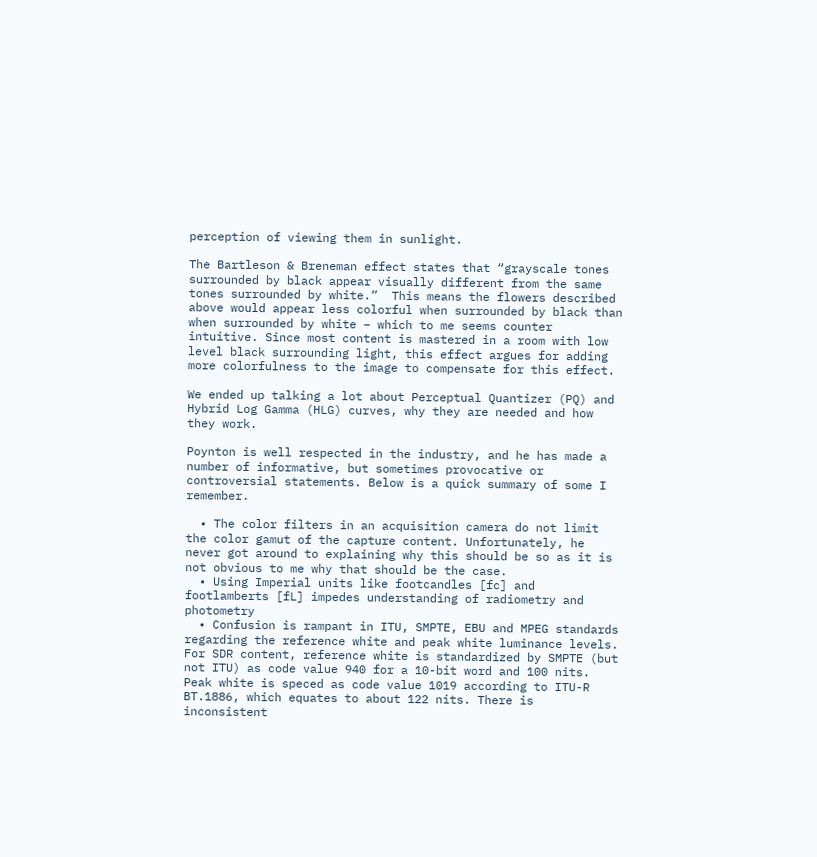perception of viewing them in sunlight.

The Bartleson & Breneman effect states that “grayscale tones surrounded by black appear visually different from the same tones surrounded by white.”  This means the flowers described above would appear less colorful when surrounded by black than when surrounded by white – which to me seems counter intuitive. Since most content is mastered in a room with low level black surrounding light, this effect argues for adding more colorfulness to the image to compensate for this effect.

We ended up talking a lot about Perceptual Quantizer (PQ) and Hybrid Log Gamma (HLG) curves, why they are needed and how they work.

Poynton is well respected in the industry, and he has made a number of informative, but sometimes provocative or controversial statements. Below is a quick summary of some I remember.

  • The color filters in an acquisition camera do not limit the color gamut of the capture content. Unfortunately, he never got around to explaining why this should be so as it is not obvious to me why that should be the case.
  • Using Imperial units like footcandles [fc] and footlamberts [fL] impedes understanding of radiometry and photometry
  • Confusion is rampant in ITU, SMPTE, EBU and MPEG standards regarding the reference white and peak white luminance levels. For SDR content, reference white is standardized by SMPTE (but not ITU) as code value 940 for a 10-bit word and 100 nits. Peak white is speced as code value 1019 according to ITU-R BT.1886, which equates to about 122 nits. There is inconsistent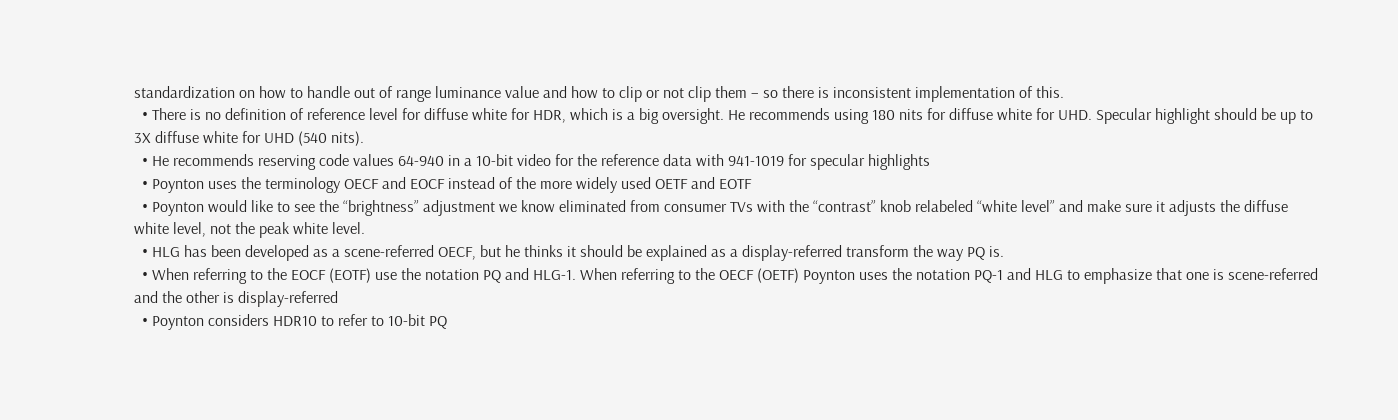standardization on how to handle out of range luminance value and how to clip or not clip them – so there is inconsistent implementation of this.
  • There is no definition of reference level for diffuse white for HDR, which is a big oversight. He recommends using 180 nits for diffuse white for UHD. Specular highlight should be up to 3X diffuse white for UHD (540 nits).
  • He recommends reserving code values 64-940 in a 10-bit video for the reference data with 941-1019 for specular highlights
  • Poynton uses the terminology OECF and EOCF instead of the more widely used OETF and EOTF
  • Poynton would like to see the “brightness” adjustment we know eliminated from consumer TVs with the “contrast” knob relabeled “white level” and make sure it adjusts the diffuse white level, not the peak white level.
  • HLG has been developed as a scene-referred OECF, but he thinks it should be explained as a display-referred transform the way PQ is.
  • When referring to the EOCF (EOTF) use the notation PQ and HLG-1. When referring to the OECF (OETF) Poynton uses the notation PQ-1 and HLG to emphasize that one is scene-referred and the other is display-referred
  • Poynton considers HDR10 to refer to 10-bit PQ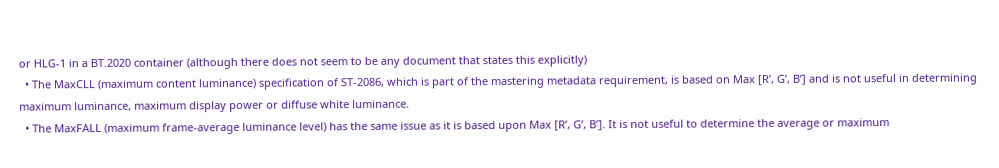or HLG-1 in a BT.2020 container (although there does not seem to be any document that states this explicitly)
  • The MaxCLL (maximum content luminance) specification of ST-2086, which is part of the mastering metadata requirement, is based on Max [R’, G’, B’] and is not useful in determining maximum luminance, maximum display power or diffuse white luminance.
  • The MaxFALL (maximum frame-average luminance level) has the same issue as it is based upon Max [R’, G’, B’]. It is not useful to determine the average or maximum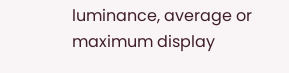luminance, average or maximum display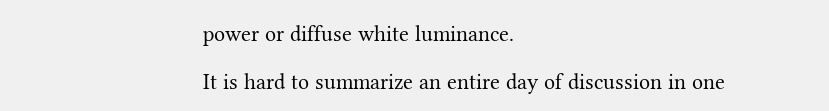power or diffuse white luminance.

It is hard to summarize an entire day of discussion in one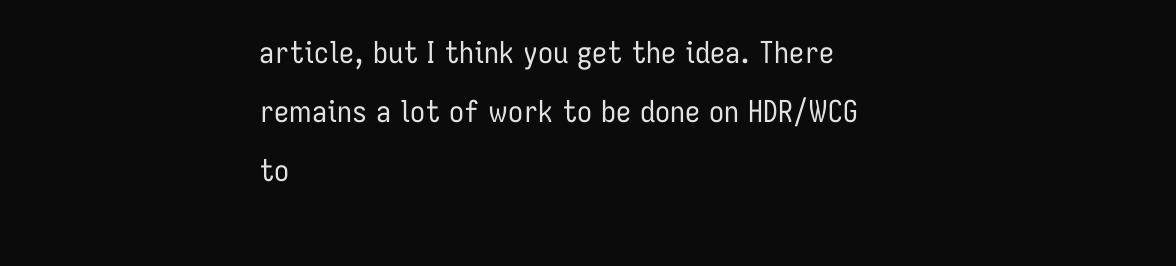article, but I think you get the idea. There remains a lot of work to be done on HDR/WCG to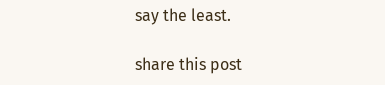say the least.

share this post